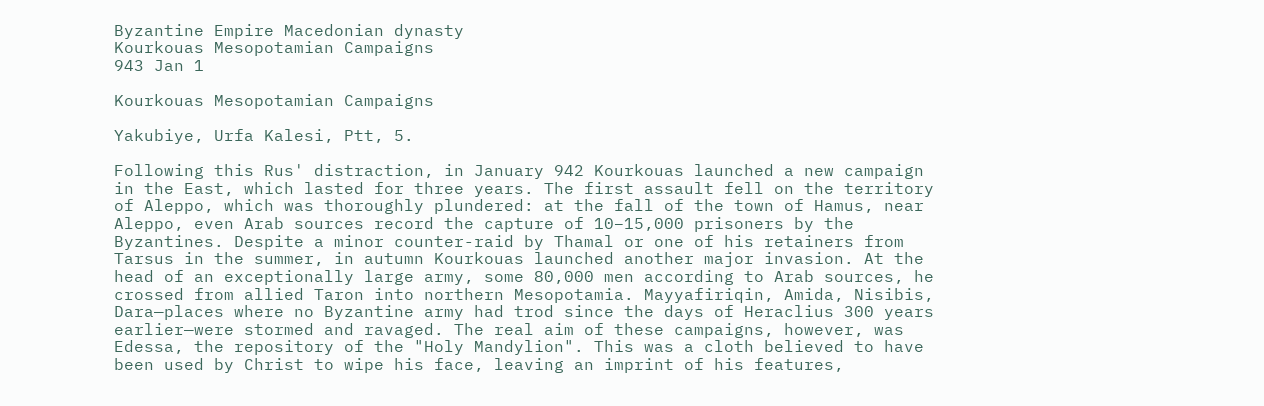Byzantine Empire Macedonian dynasty
Kourkouas Mesopotamian Campaigns
943 Jan 1

Kourkouas Mesopotamian Campaigns

Yakubiye, Urfa Kalesi, Ptt, 5.

Following this Rus' distraction, in January 942 Kourkouas launched a new campaign in the East, which lasted for three years. The first assault fell on the territory of Aleppo, which was thoroughly plundered: at the fall of the town of Hamus, near Aleppo, even Arab sources record the capture of 10–15,000 prisoners by the Byzantines. Despite a minor counter-raid by Thamal or one of his retainers from Tarsus in the summer, in autumn Kourkouas launched another major invasion. At the head of an exceptionally large army, some 80,000 men according to Arab sources, he crossed from allied Taron into northern Mesopotamia. Mayyafiriqin, Amida, Nisibis, Dara—places where no Byzantine army had trod since the days of Heraclius 300 years earlier—were stormed and ravaged. The real aim of these campaigns, however, was Edessa, the repository of the "Holy Mandylion". This was a cloth believed to have been used by Christ to wipe his face, leaving an imprint of his features,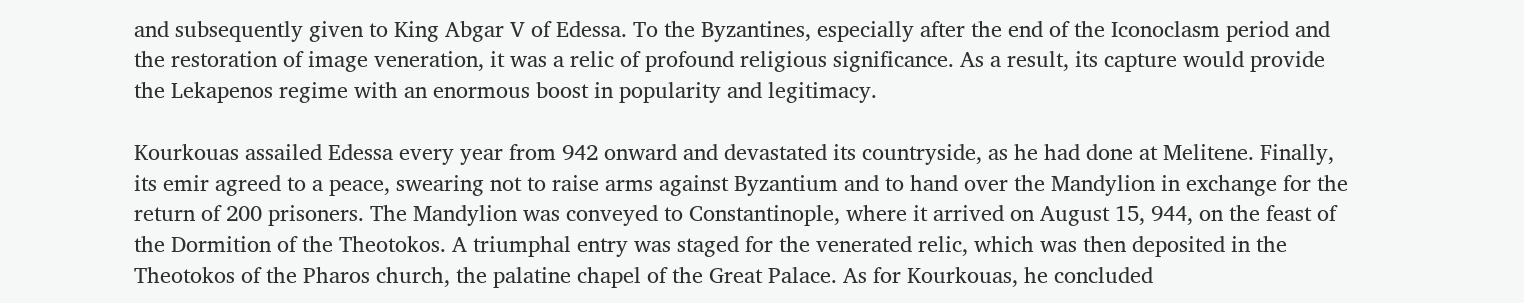and subsequently given to King Abgar V of Edessa. To the Byzantines, especially after the end of the Iconoclasm period and the restoration of image veneration, it was a relic of profound religious significance. As a result, its capture would provide the Lekapenos regime with an enormous boost in popularity and legitimacy.

Kourkouas assailed Edessa every year from 942 onward and devastated its countryside, as he had done at Melitene. Finally, its emir agreed to a peace, swearing not to raise arms against Byzantium and to hand over the Mandylion in exchange for the return of 200 prisoners. The Mandylion was conveyed to Constantinople, where it arrived on August 15, 944, on the feast of the Dormition of the Theotokos. A triumphal entry was staged for the venerated relic, which was then deposited in the Theotokos of the Pharos church, the palatine chapel of the Great Palace. As for Kourkouas, he concluded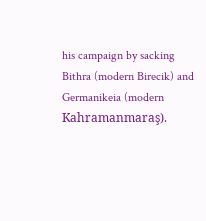his campaign by sacking Bithra (modern Birecik) and Germanikeia (modern Kahramanmaraş).